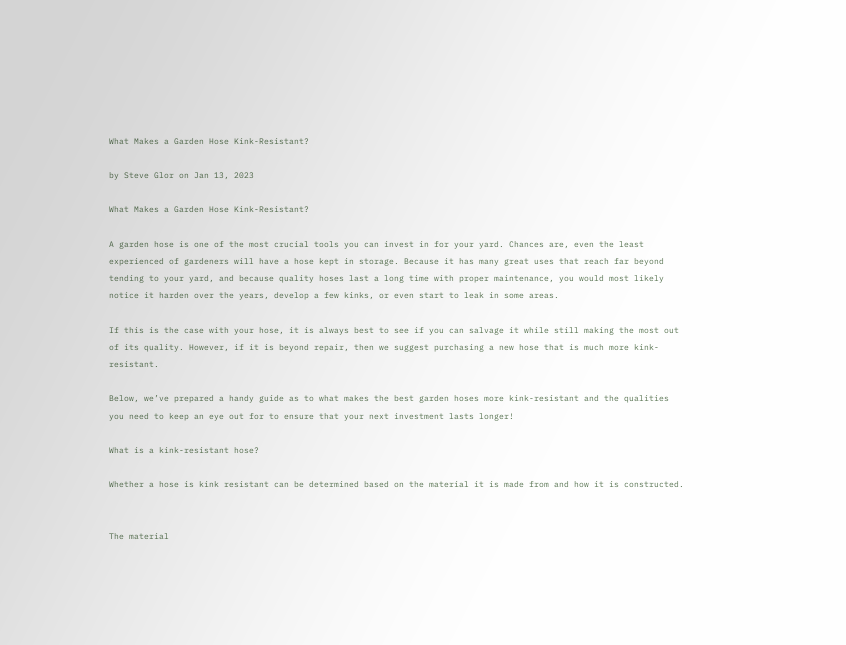What Makes a Garden Hose Kink-Resistant?

by Steve Glor on Jan 13, 2023

What Makes a Garden Hose Kink-Resistant?

A garden hose is one of the most crucial tools you can invest in for your yard. Chances are, even the least experienced of gardeners will have a hose kept in storage. Because it has many great uses that reach far beyond tending to your yard, and because quality hoses last a long time with proper maintenance, you would most likely notice it harden over the years, develop a few kinks, or even start to leak in some areas.

If this is the case with your hose, it is always best to see if you can salvage it while still making the most out of its quality. However, if it is beyond repair, then we suggest purchasing a new hose that is much more kink-resistant.

Below, we’ve prepared a handy guide as to what makes the best garden hoses more kink-resistant and the qualities you need to keep an eye out for to ensure that your next investment lasts longer!

What is a kink-resistant hose?

Whether a hose is kink resistant can be determined based on the material it is made from and how it is constructed.


The material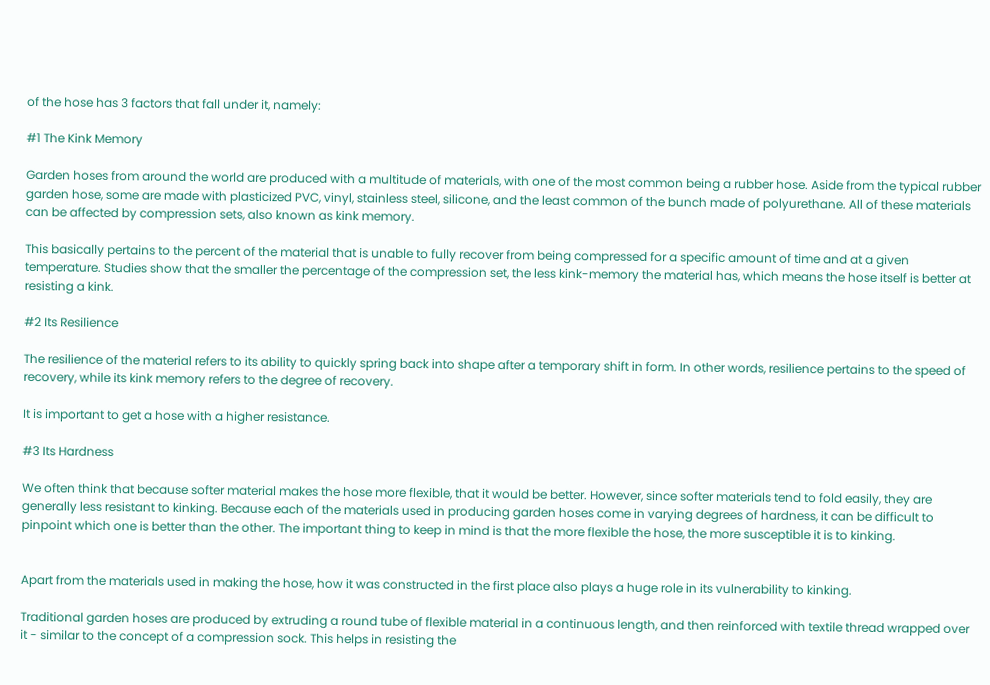of the hose has 3 factors that fall under it, namely:

#1 The Kink Memory

Garden hoses from around the world are produced with a multitude of materials, with one of the most common being a rubber hose. Aside from the typical rubber garden hose, some are made with plasticized PVC, vinyl, stainless steel, silicone, and the least common of the bunch made of polyurethane. All of these materials can be affected by compression sets, also known as kink memory.

This basically pertains to the percent of the material that is unable to fully recover from being compressed for a specific amount of time and at a given temperature. Studies show that the smaller the percentage of the compression set, the less kink-memory the material has, which means the hose itself is better at resisting a kink.

#2 Its Resilience

The resilience of the material refers to its ability to quickly spring back into shape after a temporary shift in form. In other words, resilience pertains to the speed of recovery, while its kink memory refers to the degree of recovery.

It is important to get a hose with a higher resistance.

#3 Its Hardness

We often think that because softer material makes the hose more flexible, that it would be better. However, since softer materials tend to fold easily, they are generally less resistant to kinking. Because each of the materials used in producing garden hoses come in varying degrees of hardness, it can be difficult to pinpoint which one is better than the other. The important thing to keep in mind is that the more flexible the hose, the more susceptible it is to kinking.


Apart from the materials used in making the hose, how it was constructed in the first place also plays a huge role in its vulnerability to kinking.

Traditional garden hoses are produced by extruding a round tube of flexible material in a continuous length, and then reinforced with textile thread wrapped over it - similar to the concept of a compression sock. This helps in resisting the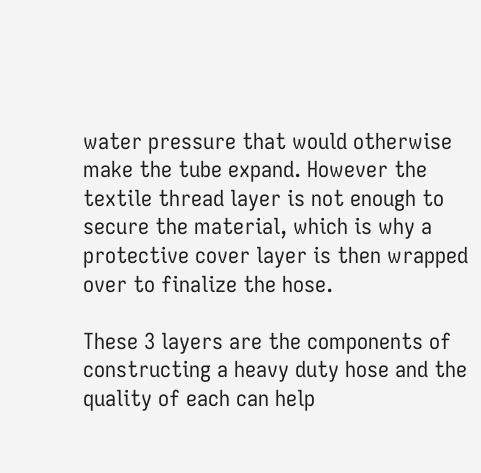water pressure that would otherwise make the tube expand. However the textile thread layer is not enough to secure the material, which is why a protective cover layer is then wrapped over to finalize the hose.

These 3 layers are the components of constructing a heavy duty hose and the quality of each can help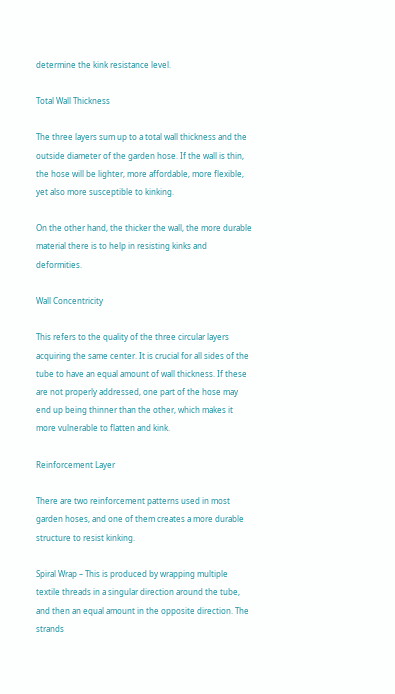determine the kink resistance level.

Total Wall Thickness

The three layers sum up to a total wall thickness and the outside diameter of the garden hose. If the wall is thin, the hose will be lighter, more affordable, more flexible, yet also more susceptible to kinking.

On the other hand, the thicker the wall, the more durable material there is to help in resisting kinks and deformities.

Wall Concentricity

This refers to the quality of the three circular layers acquiring the same center. It is crucial for all sides of the tube to have an equal amount of wall thickness. If these are not properly addressed, one part of the hose may end up being thinner than the other, which makes it more vulnerable to flatten and kink.

Reinforcement Layer

There are two reinforcement patterns used in most garden hoses, and one of them creates a more durable structure to resist kinking.

Spiral Wrap – This is produced by wrapping multiple textile threads in a singular direction around the tube, and then an equal amount in the opposite direction. The strands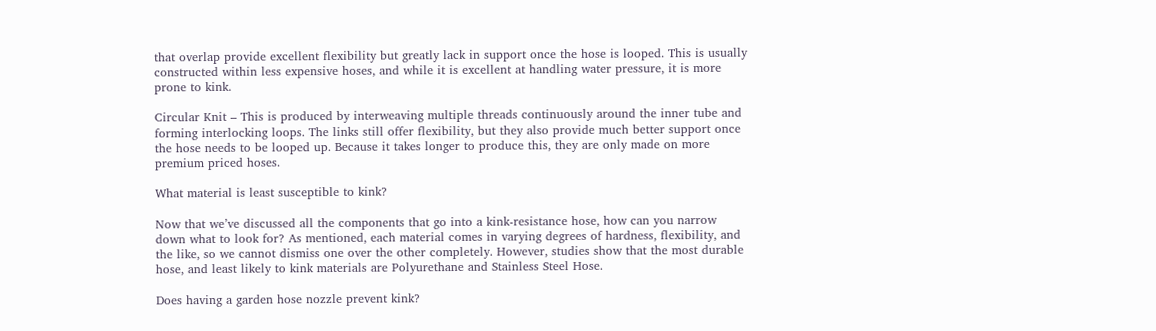that overlap provide excellent flexibility but greatly lack in support once the hose is looped. This is usually constructed within less expensive hoses, and while it is excellent at handling water pressure, it is more prone to kink.

Circular Knit – This is produced by interweaving multiple threads continuously around the inner tube and forming interlocking loops. The links still offer flexibility, but they also provide much better support once the hose needs to be looped up. Because it takes longer to produce this, they are only made on more premium priced hoses.

What material is least susceptible to kink?

Now that we’ve discussed all the components that go into a kink-resistance hose, how can you narrow down what to look for? As mentioned, each material comes in varying degrees of hardness, flexibility, and the like, so we cannot dismiss one over the other completely. However, studies show that the most durable hose, and least likely to kink materials are Polyurethane and Stainless Steel Hose.

Does having a garden hose nozzle prevent kink?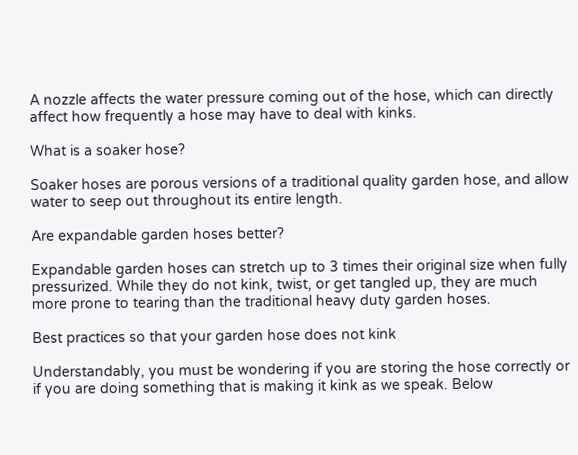A nozzle affects the water pressure coming out of the hose, which can directly affect how frequently a hose may have to deal with kinks.

What is a soaker hose?

Soaker hoses are porous versions of a traditional quality garden hose, and allow water to seep out throughout its entire length.

Are expandable garden hoses better?

Expandable garden hoses can stretch up to 3 times their original size when fully pressurized. While they do not kink, twist, or get tangled up, they are much more prone to tearing than the traditional heavy duty garden hoses.

Best practices so that your garden hose does not kink

Understandably, you must be wondering if you are storing the hose correctly or if you are doing something that is making it kink as we speak. Below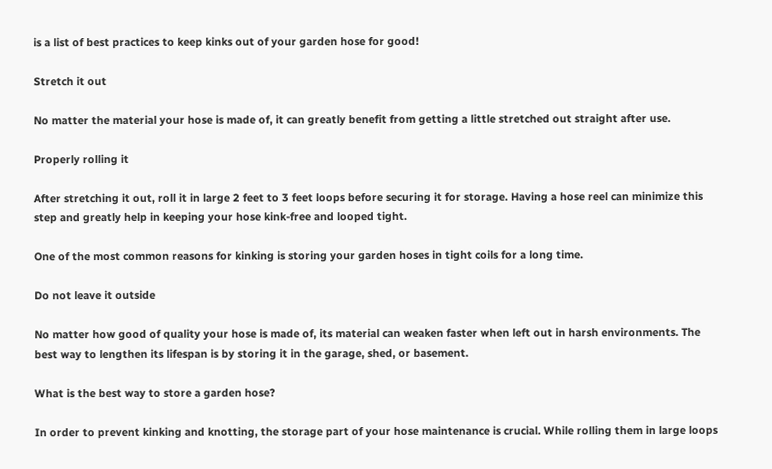is a list of best practices to keep kinks out of your garden hose for good!

Stretch it out

No matter the material your hose is made of, it can greatly benefit from getting a little stretched out straight after use.

Properly rolling it

After stretching it out, roll it in large 2 feet to 3 feet loops before securing it for storage. Having a hose reel can minimize this step and greatly help in keeping your hose kink-free and looped tight.

One of the most common reasons for kinking is storing your garden hoses in tight coils for a long time.

Do not leave it outside

No matter how good of quality your hose is made of, its material can weaken faster when left out in harsh environments. The best way to lengthen its lifespan is by storing it in the garage, shed, or basement.

What is the best way to store a garden hose?

In order to prevent kinking and knotting, the storage part of your hose maintenance is crucial. While rolling them in large loops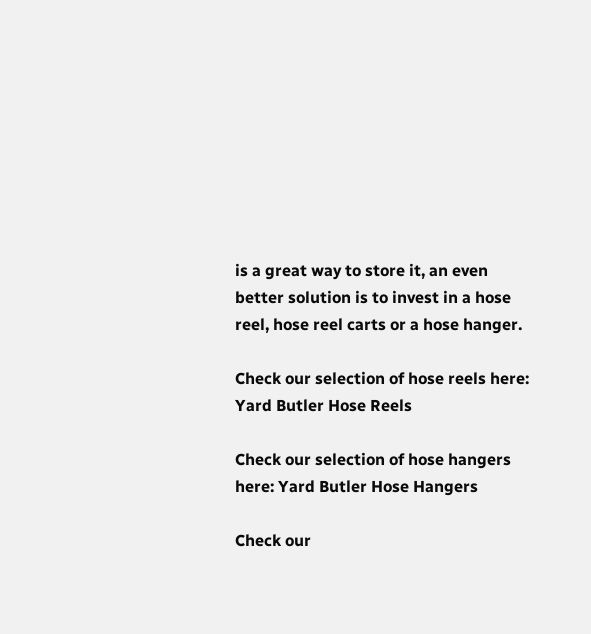is a great way to store it, an even better solution is to invest in a hose reel, hose reel carts or a hose hanger.

Check our selection of hose reels here: Yard Butler Hose Reels

Check our selection of hose hangers here: Yard Butler Hose Hangers

Check our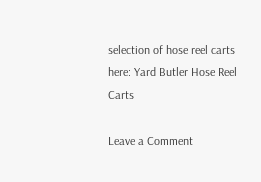selection of hose reel carts here: Yard Butler Hose Reel Carts

Leave a Comment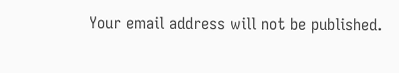Your email address will not be published.